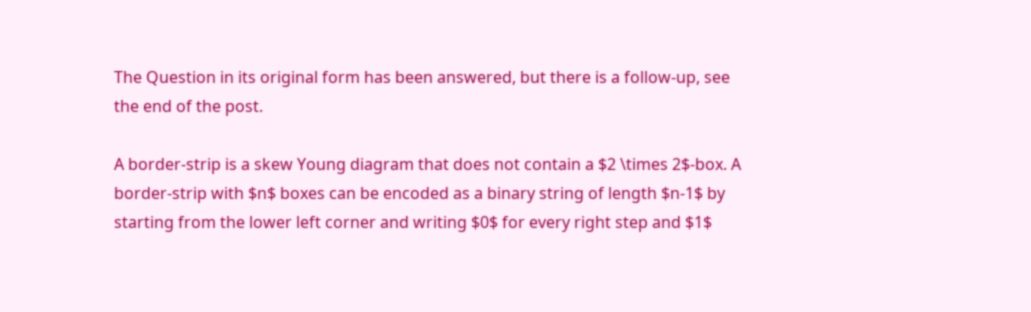The Question in its original form has been answered, but there is a follow-up, see the end of the post.

A border-strip is a skew Young diagram that does not contain a $2 \times 2$-box. A border-strip with $n$ boxes can be encoded as a binary string of length $n-1$ by starting from the lower left corner and writing $0$ for every right step and $1$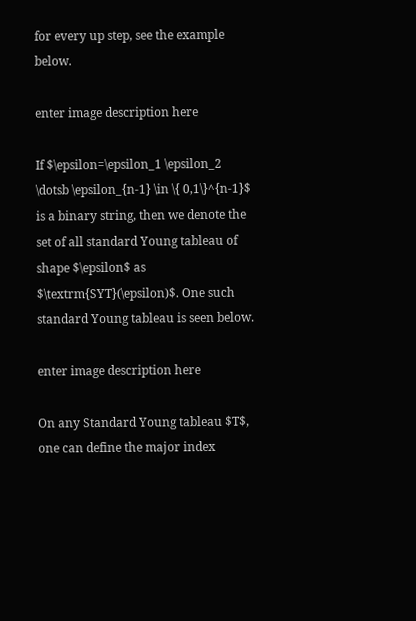for every up step, see the example below.

enter image description here

If $\epsilon=\epsilon_1 \epsilon_2 \dotsb \epsilon_{n-1} \in \{ 0,1\}^{n-1}$ is a binary string, then we denote the set of all standard Young tableau of shape $\epsilon$ as $\textrm{SYT}(\epsilon)$. One such standard Young tableau is seen below.

enter image description here

On any Standard Young tableau $T$, one can define the major index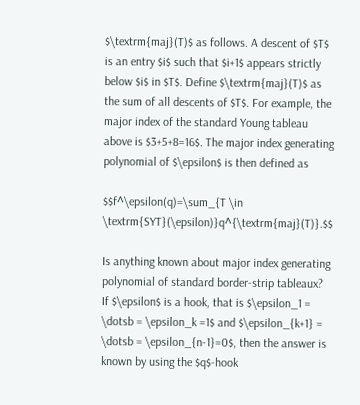$\textrm{maj}(T)$ as follows. A descent of $T$ is an entry $i$ such that $i+1$ appears strictly below $i$ in $T$. Define $\textrm{maj}(T)$ as the sum of all descents of $T$. For example, the major index of the standard Young tableau above is $3+5+8=16$. The major index generating polynomial of $\epsilon$ is then defined as

$$f^\epsilon(q)=\sum_{T \in \textrm{SYT}(\epsilon)}q^{\textrm{maj}(T)}.$$

Is anything known about major index generating polynomial of standard border-strip tableaux? If $\epsilon$ is a hook, that is $\epsilon_1 = \dotsb = \epsilon_k =1$ and $\epsilon_{k+1} = \dotsb = \epsilon_{n-1}=0$, then the answer is known by using the $q$-hook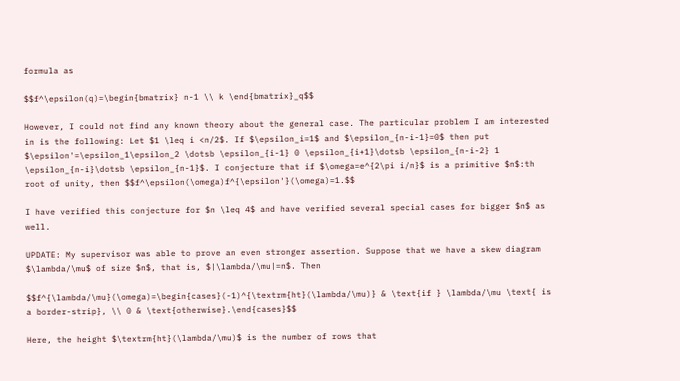formula as

$$f^\epsilon(q)=\begin{bmatrix} n-1 \\ k \end{bmatrix}_q$$

However, I could not find any known theory about the general case. The particular problem I am interested in is the following: Let $1 \leq i <n/2$. If $\epsilon_i=1$ and $\epsilon_{n-i-1}=0$ then put $\epsilon'=\epsilon_1\epsilon_2 \dotsb \epsilon_{i-1} 0 \epsilon_{i+1}\dotsb \epsilon_{n-i-2} 1 \epsilon_{n-i}\dotsb \epsilon_{n-1}$. I conjecture that if $\omega=e^{2\pi i/n}$ is a primitive $n$:th root of unity, then $$f^\epsilon(\omega)f^{\epsilon'}(\omega)=1.$$

I have verified this conjecture for $n \leq 4$ and have verified several special cases for bigger $n$ as well.

UPDATE: My supervisor was able to prove an even stronger assertion. Suppose that we have a skew diagram $\lambda/\mu$ of size $n$, that is, $|\lambda/\mu|=n$. Then

$$f^{\lambda/\mu}(\omega)=\begin{cases}(-1)^{\textrm{ht}(\lambda/\mu)} & \text{if } \lambda/\mu \text{ is a border-strip}, \\ 0 & \text{otherwise}.\end{cases}$$

Here, the height $\textrm{ht}(\lambda/\mu)$ is the number of rows that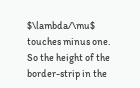$\lambda/\mu$ touches minus one. So the height of the border-strip in the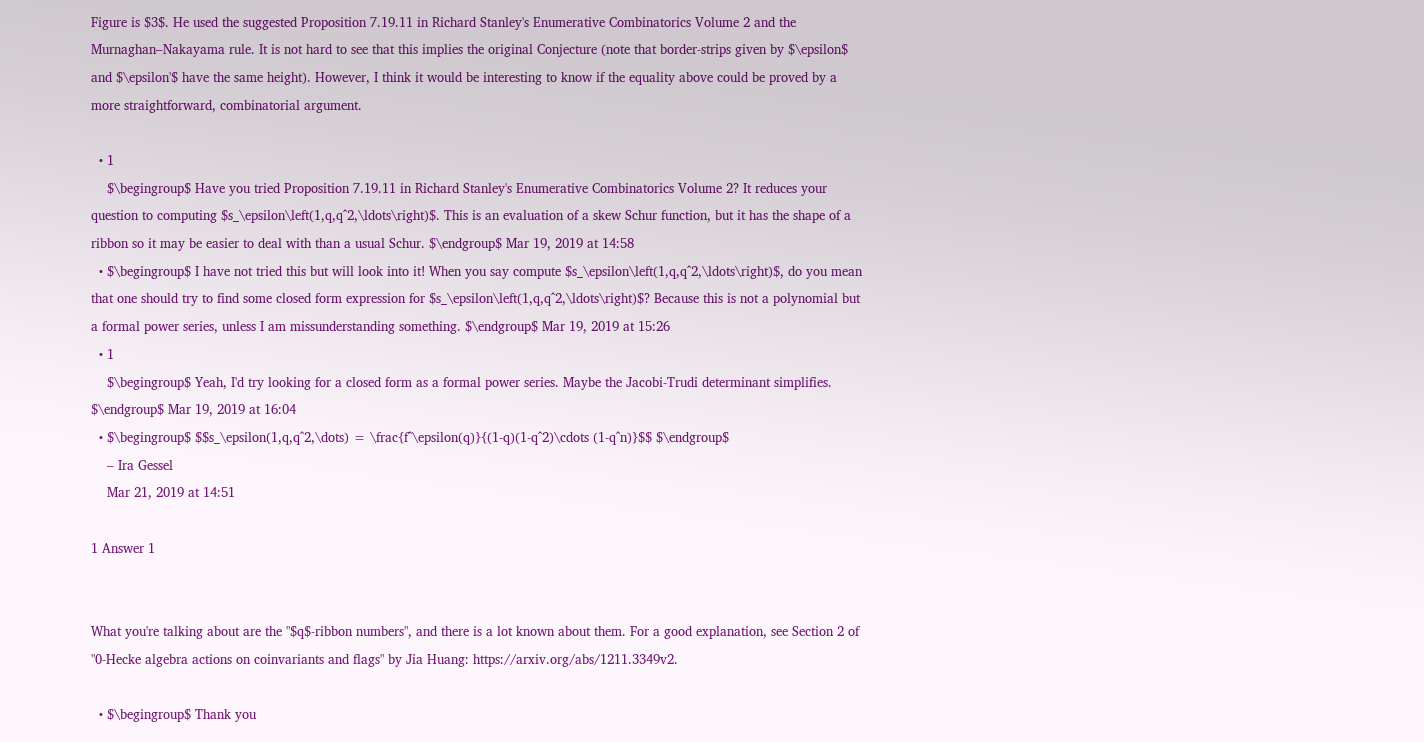Figure is $3$. He used the suggested Proposition 7.19.11 in Richard Stanley's Enumerative Combinatorics Volume 2 and the Murnaghan–Nakayama rule. It is not hard to see that this implies the original Conjecture (note that border-strips given by $\epsilon$ and $\epsilon'$ have the same height). However, I think it would be interesting to know if the equality above could be proved by a more straightforward, combinatorial argument.

  • 1
    $\begingroup$ Have you tried Proposition 7.19.11 in Richard Stanley's Enumerative Combinatorics Volume 2? It reduces your question to computing $s_\epsilon\left(1,q,q^2,\ldots\right)$. This is an evaluation of a skew Schur function, but it has the shape of a ribbon so it may be easier to deal with than a usual Schur. $\endgroup$ Mar 19, 2019 at 14:58
  • $\begingroup$ I have not tried this but will look into it! When you say compute $s_\epsilon\left(1,q,q^2,\ldots\right)$, do you mean that one should try to find some closed form expression for $s_\epsilon\left(1,q,q^2,\ldots\right)$? Because this is not a polynomial but a formal power series, unless I am missunderstanding something. $\endgroup$ Mar 19, 2019 at 15:26
  • 1
    $\begingroup$ Yeah, I'd try looking for a closed form as a formal power series. Maybe the Jacobi-Trudi determinant simplifies. $\endgroup$ Mar 19, 2019 at 16:04
  • $\begingroup$ $$s_\epsilon(1,q,q^2,\dots) = \frac{f^\epsilon(q)}{(1-q)(1-q^2)\cdots (1-q^n)}$$ $\endgroup$
    – Ira Gessel
    Mar 21, 2019 at 14:51

1 Answer 1


What you're talking about are the "$q$-ribbon numbers", and there is a lot known about them. For a good explanation, see Section 2 of "0-Hecke algebra actions on coinvariants and flags" by Jia Huang: https://arxiv.org/abs/1211.3349v2.

  • $\begingroup$ Thank you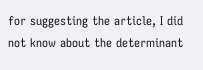for suggesting the article, I did not know about the determinant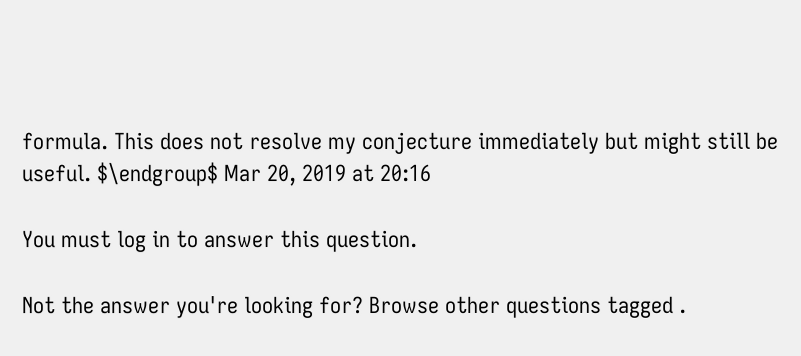formula. This does not resolve my conjecture immediately but might still be useful. $\endgroup$ Mar 20, 2019 at 20:16

You must log in to answer this question.

Not the answer you're looking for? Browse other questions tagged .